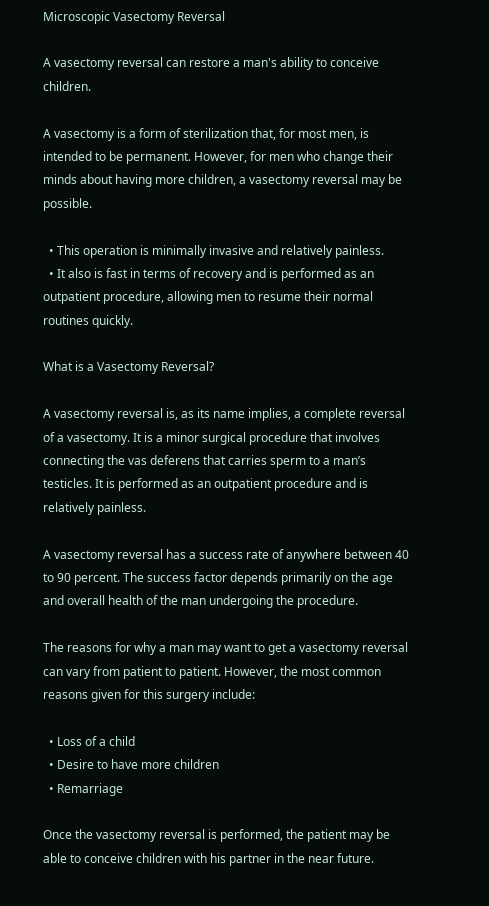Microscopic Vasectomy Reversal

A vasectomy reversal can restore a man's ability to conceive children.

A vasectomy is a form of sterilization that, for most men, is intended to be permanent. However, for men who change their minds about having more children, a vasectomy reversal may be possible.

  • This operation is minimally invasive and relatively painless.
  • It also is fast in terms of recovery and is performed as an outpatient procedure, allowing men to resume their normal routines quickly.

What is a Vasectomy Reversal?

A vasectomy reversal is, as its name implies, a complete reversal of a vasectomy. It is a minor surgical procedure that involves connecting the vas deferens that carries sperm to a man’s testicles. It is performed as an outpatient procedure and is relatively painless.

A vasectomy reversal has a success rate of anywhere between 40 to 90 percent. The success factor depends primarily on the age and overall health of the man undergoing the procedure.

The reasons for why a man may want to get a vasectomy reversal can vary from patient to patient. However, the most common reasons given for this surgery include:

  • Loss of a child
  • Desire to have more children
  • Remarriage

Once the vasectomy reversal is performed, the patient may be able to conceive children with his partner in the near future.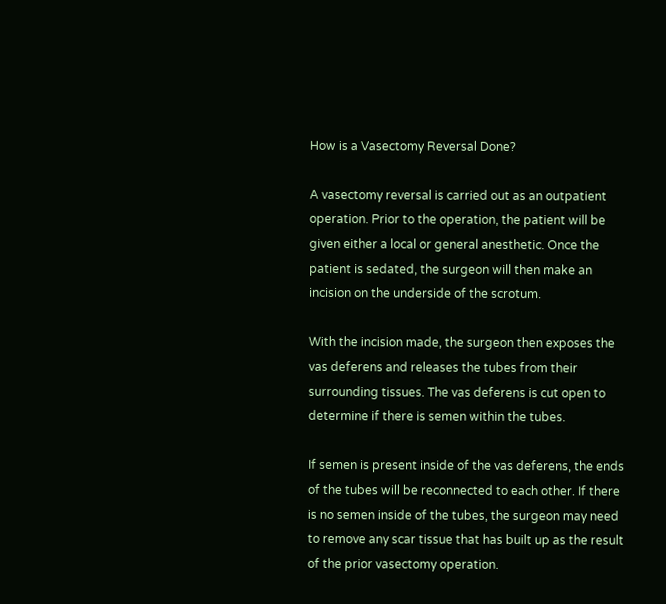How is a Vasectomy Reversal Done?

A vasectomy reversal is carried out as an outpatient operation. Prior to the operation, the patient will be given either a local or general anesthetic. Once the patient is sedated, the surgeon will then make an incision on the underside of the scrotum.

With the incision made, the surgeon then exposes the vas deferens and releases the tubes from their surrounding tissues. The vas deferens is cut open to determine if there is semen within the tubes.

If semen is present inside of the vas deferens, the ends of the tubes will be reconnected to each other. If there is no semen inside of the tubes, the surgeon may need to remove any scar tissue that has built up as the result of the prior vasectomy operation.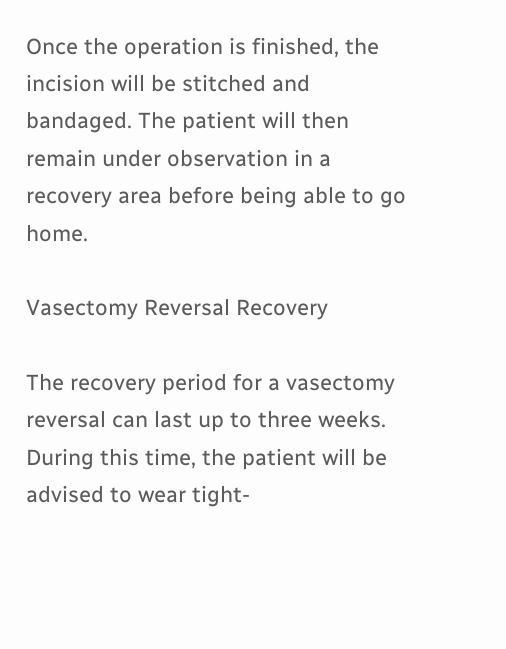Once the operation is finished, the incision will be stitched and bandaged. The patient will then remain under observation in a recovery area before being able to go home.

Vasectomy Reversal Recovery

The recovery period for a vasectomy reversal can last up to three weeks. During this time, the patient will be advised to wear tight-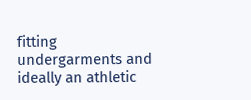fitting undergarments and ideally an athletic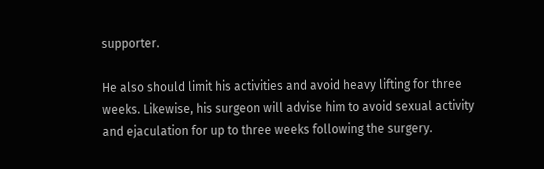supporter.

He also should limit his activities and avoid heavy lifting for three weeks. Likewise, his surgeon will advise him to avoid sexual activity and ejaculation for up to three weeks following the surgery.